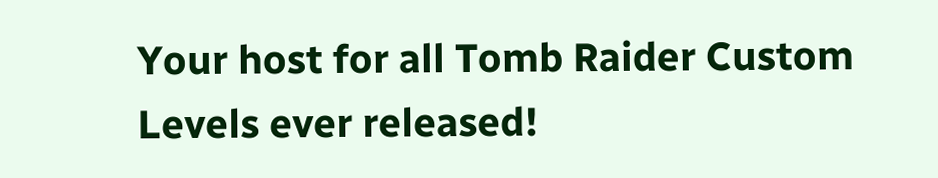Your host for all Tomb Raider Custom Levels ever released!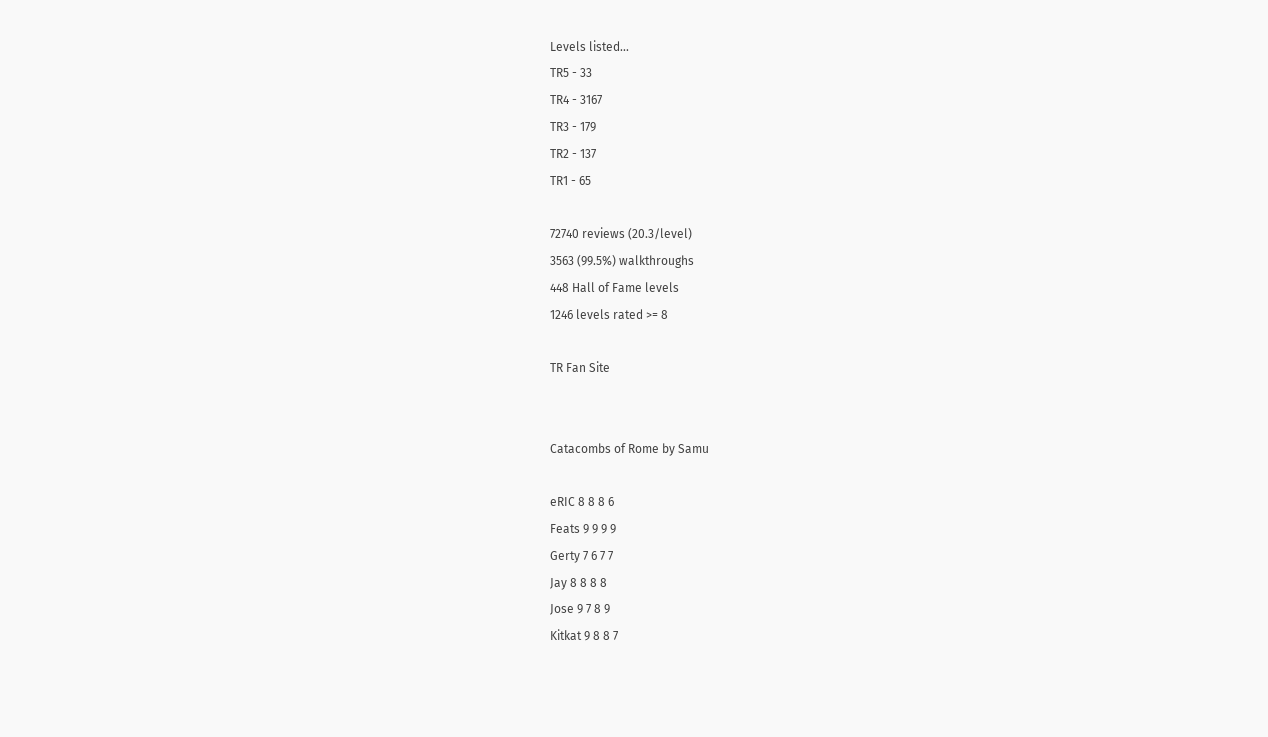Levels listed...
TR5 - 33
TR4 - 3167
TR3 - 179
TR2 - 137
TR1 - 65

72740 reviews (20.3/level)
3563 (99.5%) walkthroughs
448 Hall of Fame levels
1246 levels rated >= 8

TR Fan Site


Catacombs of Rome by Samu

eRIC 8 8 8 6
Feats 9 9 9 9
Gerty 7 6 7 7
Jay 8 8 8 8
Jose 9 7 8 9
Kitkat 9 8 8 7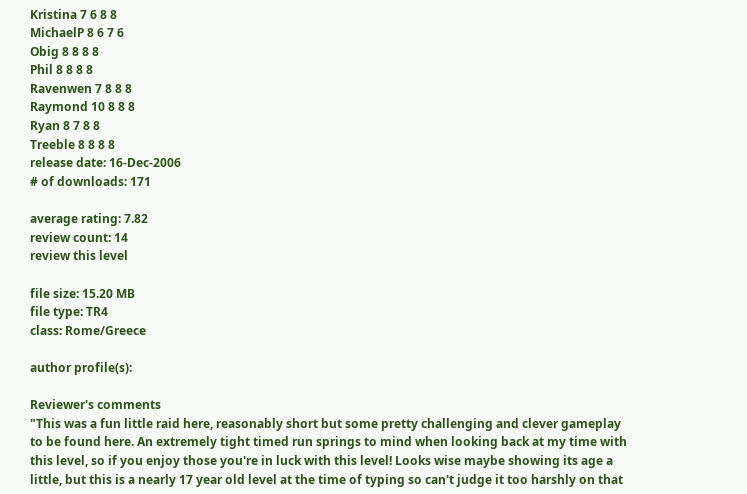Kristina 7 6 8 8
MichaelP 8 6 7 6
Obig 8 8 8 8
Phil 8 8 8 8
Ravenwen 7 8 8 8
Raymond 10 8 8 8
Ryan 8 7 8 8
Treeble 8 8 8 8
release date: 16-Dec-2006
# of downloads: 171

average rating: 7.82
review count: 14
review this level

file size: 15.20 MB
file type: TR4
class: Rome/Greece

author profile(s):

Reviewer's comments
"This was a fun little raid here, reasonably short but some pretty challenging and clever gameplay to be found here. An extremely tight timed run springs to mind when looking back at my time with this level, so if you enjoy those you're in luck with this level! Looks wise maybe showing its age a little, but this is a nearly 17 year old level at the time of typing so can't judge it too harshly on that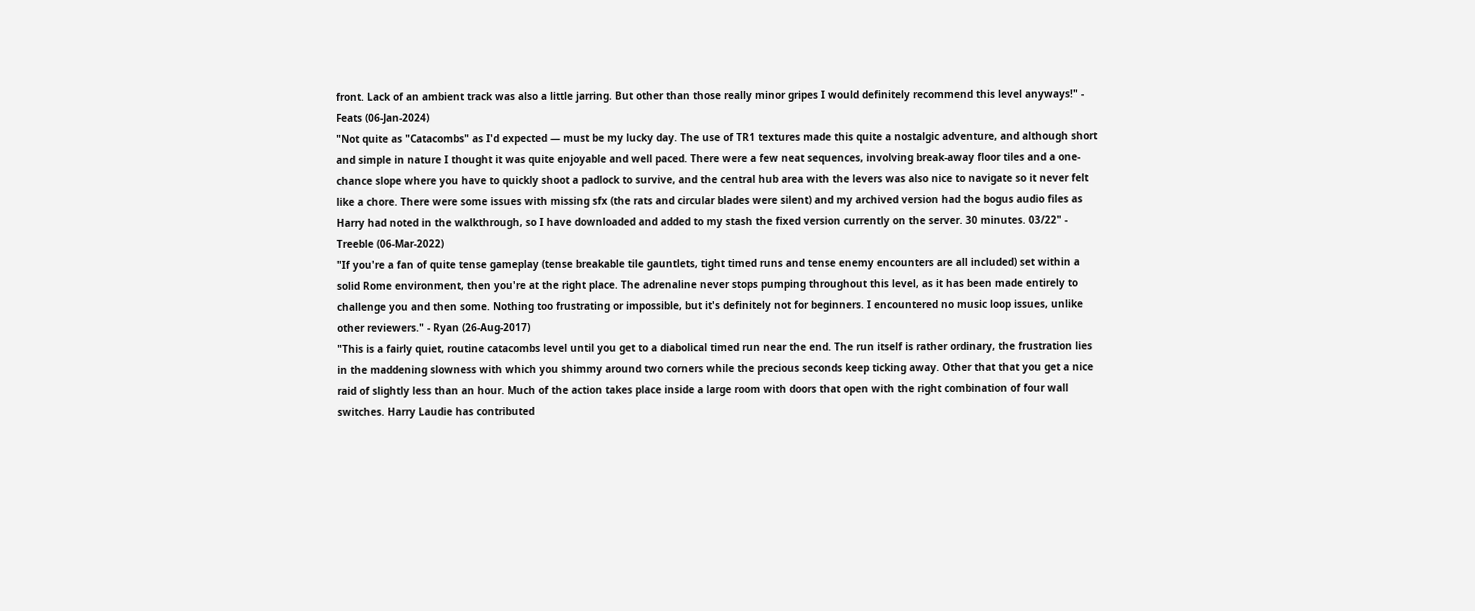front. Lack of an ambient track was also a little jarring. But other than those really minor gripes I would definitely recommend this level anyways!" - Feats (06-Jan-2024)
"Not quite as "Catacombs" as I'd expected — must be my lucky day. The use of TR1 textures made this quite a nostalgic adventure, and although short and simple in nature I thought it was quite enjoyable and well paced. There were a few neat sequences, involving break-away floor tiles and a one-chance slope where you have to quickly shoot a padlock to survive, and the central hub area with the levers was also nice to navigate so it never felt like a chore. There were some issues with missing sfx (the rats and circular blades were silent) and my archived version had the bogus audio files as Harry had noted in the walkthrough, so I have downloaded and added to my stash the fixed version currently on the server. 30 minutes. 03/22" - Treeble (06-Mar-2022)
"If you're a fan of quite tense gameplay (tense breakable tile gauntlets, tight timed runs and tense enemy encounters are all included) set within a solid Rome environment, then you're at the right place. The adrenaline never stops pumping throughout this level, as it has been made entirely to challenge you and then some. Nothing too frustrating or impossible, but it's definitely not for beginners. I encountered no music loop issues, unlike other reviewers." - Ryan (26-Aug-2017)
"This is a fairly quiet, routine catacombs level until you get to a diabolical timed run near the end. The run itself is rather ordinary, the frustration lies in the maddening slowness with which you shimmy around two corners while the precious seconds keep ticking away. Other that that you get a nice raid of slightly less than an hour. Much of the action takes place inside a large room with doors that open with the right combination of four wall switches. Harry Laudie has contributed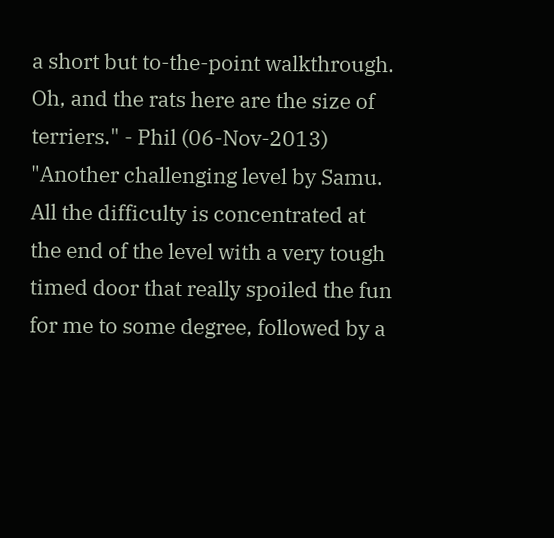a short but to-the-point walkthrough. Oh, and the rats here are the size of terriers." - Phil (06-Nov-2013)
"Another challenging level by Samu. All the difficulty is concentrated at the end of the level with a very tough timed door that really spoiled the fun for me to some degree, followed by a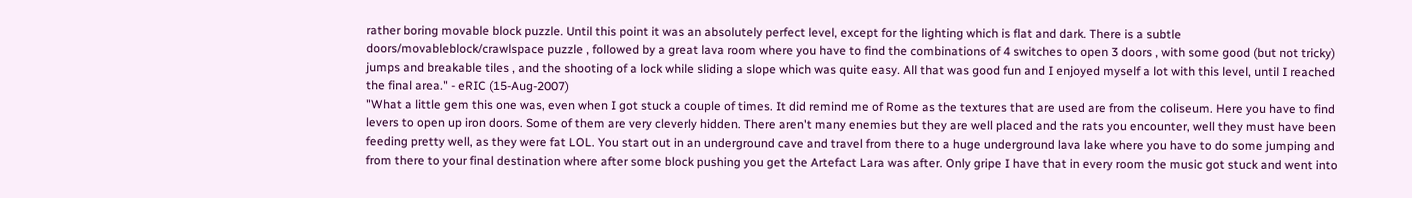rather boring movable block puzzle. Until this point it was an absolutely perfect level, except for the lighting which is flat and dark. There is a subtle doors/movableblock/crawlspace puzzle , followed by a great lava room where you have to find the combinations of 4 switches to open 3 doors , with some good (but not tricky) jumps and breakable tiles , and the shooting of a lock while sliding a slope which was quite easy. All that was good fun and I enjoyed myself a lot with this level, until I reached the final area." - eRIC (15-Aug-2007)
"What a little gem this one was, even when I got stuck a couple of times. It did remind me of Rome as the textures that are used are from the coliseum. Here you have to find levers to open up iron doors. Some of them are very cleverly hidden. There aren't many enemies but they are well placed and the rats you encounter, well they must have been feeding pretty well, as they were fat LOL. You start out in an underground cave and travel from there to a huge underground lava lake where you have to do some jumping and from there to your final destination where after some block pushing you get the Artefact Lara was after. Only gripe I have that in every room the music got stuck and went into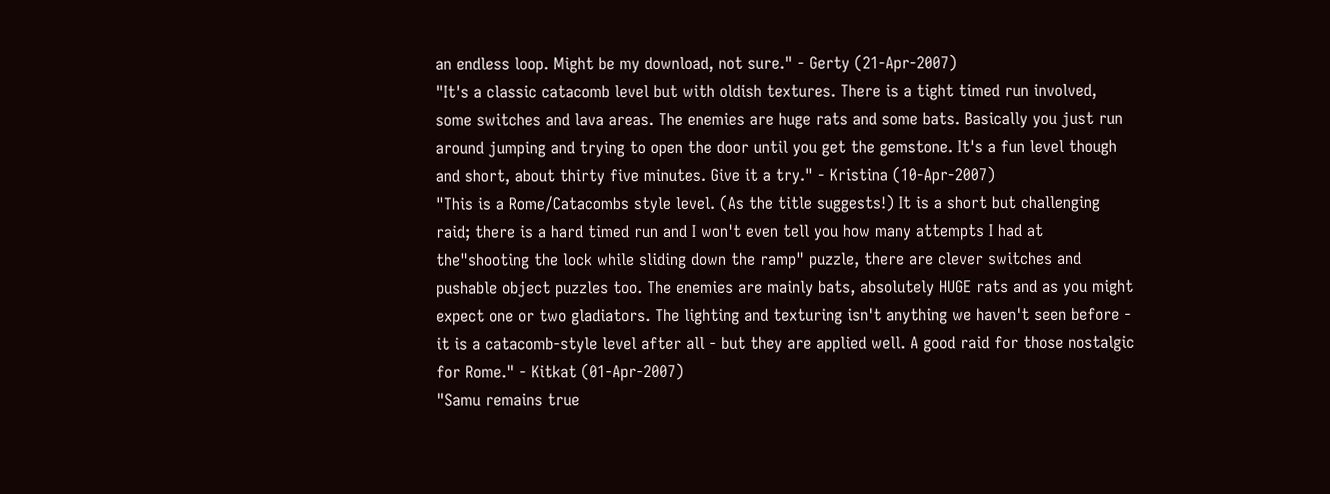an endless loop. Might be my download, not sure." - Gerty (21-Apr-2007)
"It's a classic catacomb level but with oldish textures. There is a tight timed run involved, some switches and lava areas. The enemies are huge rats and some bats. Basically you just run around jumping and trying to open the door until you get the gemstone. It's a fun level though and short, about thirty five minutes. Give it a try." - Kristina (10-Apr-2007)
"This is a Rome/Catacombs style level. (As the title suggests!) It is a short but challenging raid; there is a hard timed run and I won't even tell you how many attempts I had at the"shooting the lock while sliding down the ramp" puzzle, there are clever switches and pushable object puzzles too. The enemies are mainly bats, absolutely HUGE rats and as you might expect one or two gladiators. The lighting and texturing isn't anything we haven't seen before - it is a catacomb-style level after all - but they are applied well. A good raid for those nostalgic for Rome." - Kitkat (01-Apr-2007)
"Samu remains true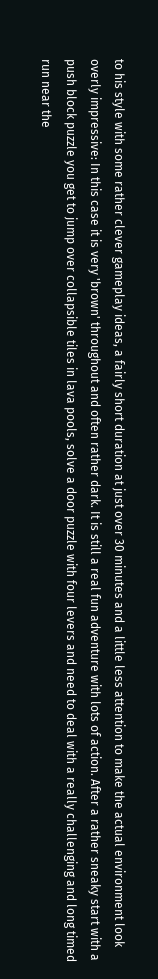to his style with some rather clever gameplay ideas, a fairly short duration at just over 30 minutes and a little less attention to make the actual environment look overly impressive: In this case it is very 'brown' throughout and often rather dark. It is still a real fun adventure with lots of action. After a rather sneaky start with a push block puzzle you get to jump over collapsible tiles in lava pools, solve a door puzzle with four levers and need to deal with a really challenging and long timed run near the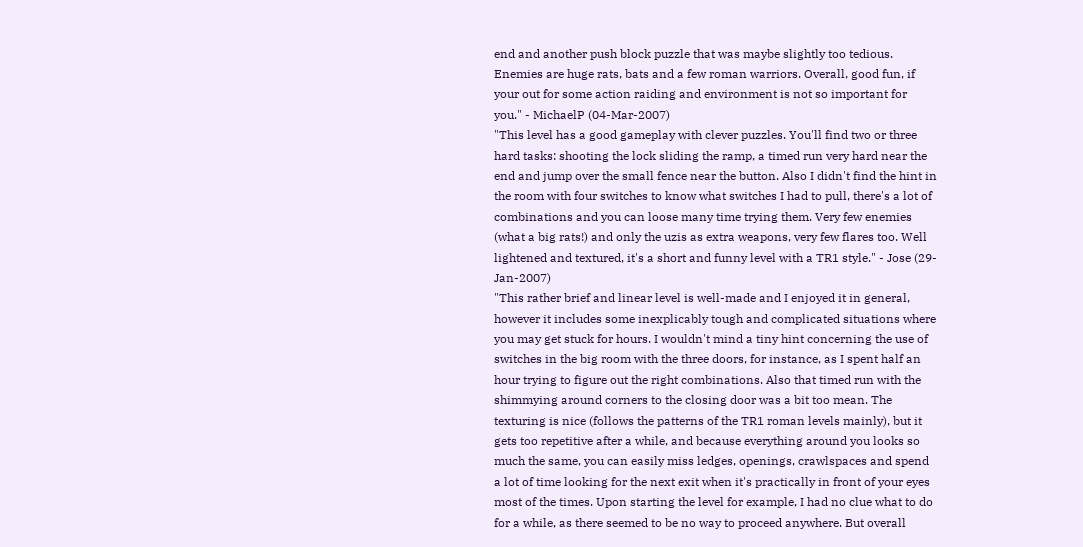end and another push block puzzle that was maybe slightly too tedious. Enemies are huge rats, bats and a few roman warriors. Overall, good fun, if your out for some action raiding and environment is not so important for you." - MichaelP (04-Mar-2007)
"This level has a good gameplay with clever puzzles. You'll find two or three hard tasks: shooting the lock sliding the ramp, a timed run very hard near the end and jump over the small fence near the button. Also I didn't find the hint in the room with four switches to know what switches I had to pull, there's a lot of combinations and you can loose many time trying them. Very few enemies (what a big rats!) and only the uzis as extra weapons, very few flares too. Well lightened and textured, it's a short and funny level with a TR1 style." - Jose (29-Jan-2007)
"This rather brief and linear level is well-made and I enjoyed it in general, however it includes some inexplicably tough and complicated situations where you may get stuck for hours. I wouldn't mind a tiny hint concerning the use of switches in the big room with the three doors, for instance, as I spent half an hour trying to figure out the right combinations. Also that timed run with the shimmying around corners to the closing door was a bit too mean. The texturing is nice (follows the patterns of the TR1 roman levels mainly), but it gets too repetitive after a while, and because everything around you looks so much the same, you can easily miss ledges, openings, crawlspaces and spend a lot of time looking for the next exit when it's practically in front of your eyes most of the times. Upon starting the level for example, I had no clue what to do for a while, as there seemed to be no way to proceed anywhere. But overall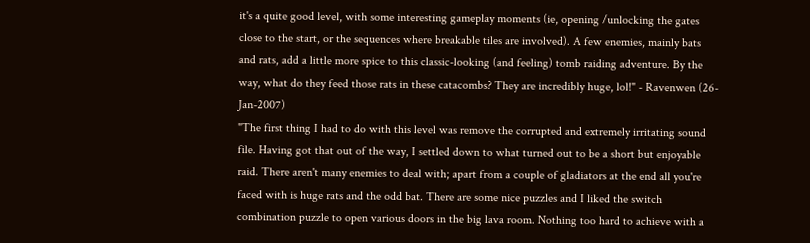it's a quite good level, with some interesting gameplay moments (ie, opening /unlocking the gates close to the start, or the sequences where breakable tiles are involved). A few enemies, mainly bats and rats, add a little more spice to this classic-looking (and feeling) tomb raiding adventure. By the way, what do they feed those rats in these catacombs? They are incredibly huge, lol!" - Ravenwen (26-Jan-2007)
"The first thing I had to do with this level was remove the corrupted and extremely irritating sound file. Having got that out of the way, I settled down to what turned out to be a short but enjoyable raid. There aren't many enemies to deal with; apart from a couple of gladiators at the end all you're faced with is huge rats and the odd bat. There are some nice puzzles and I liked the switch combination puzzle to open various doors in the big lava room. Nothing too hard to achieve with a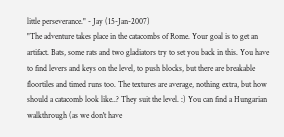little perseverance." - Jay (15-Jan-2007)
"The adventure takes place in the catacombs of Rome. Your goal is to get an artifact. Bats, some rats and two gladiators try to set you back in this. You have to find levers and keys on the level, to push blocks, but there are breakable floortiles and timed runs too. The textures are average, nothing extra, but how should a catacomb look like..? They suit the level. :) You can find a Hungarian walkthrough (as we don't have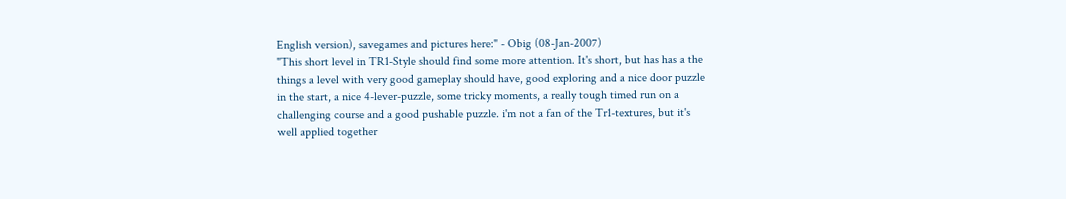English version), savegames and pictures here:" - Obig (08-Jan-2007)
"This short level in TR1-Style should find some more attention. It's short, but has has a the things a level with very good gameplay should have, good exploring and a nice door puzzle in the start, a nice 4-lever-puzzle, some tricky moments, a really tough timed run on a challenging course and a good pushable puzzle. i'm not a fan of the Tr1-textures, but it's well applied together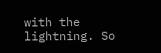with the lightning. So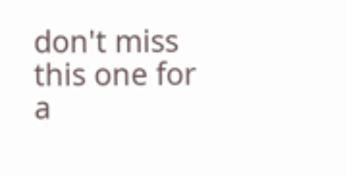don't miss this one for a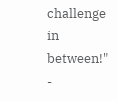challenge in between!" -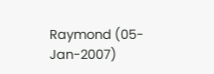Raymond (05-Jan-2007)